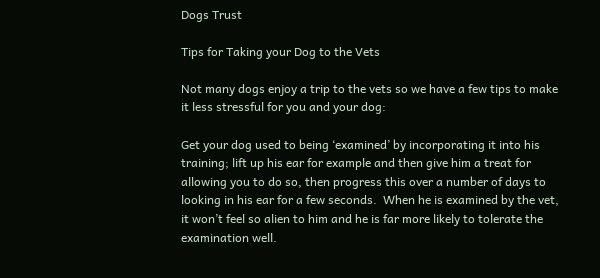Dogs Trust

Tips for Taking your Dog to the Vets

Not many dogs enjoy a trip to the vets so we have a few tips to make it less stressful for you and your dog:

Get your dog used to being ‘examined’ by incorporating it into his training; lift up his ear for example and then give him a treat for allowing you to do so, then progress this over a number of days to looking in his ear for a few seconds.  When he is examined by the vet, it won’t feel so alien to him and he is far more likely to tolerate the examination well.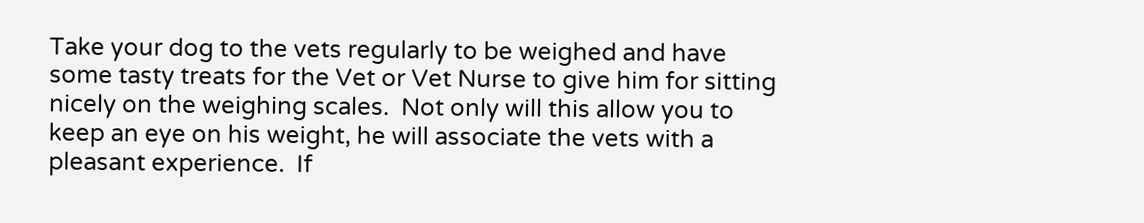Take your dog to the vets regularly to be weighed and have some tasty treats for the Vet or Vet Nurse to give him for sitting nicely on the weighing scales.  Not only will this allow you to keep an eye on his weight, he will associate the vets with a pleasant experience.  If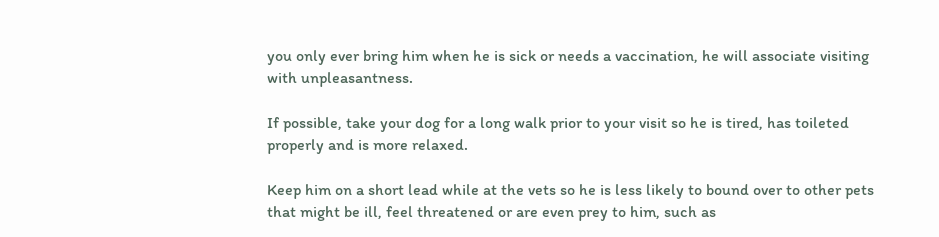you only ever bring him when he is sick or needs a vaccination, he will associate visiting with unpleasantness.

If possible, take your dog for a long walk prior to your visit so he is tired, has toileted properly and is more relaxed.

Keep him on a short lead while at the vets so he is less likely to bound over to other pets that might be ill, feel threatened or are even prey to him, such as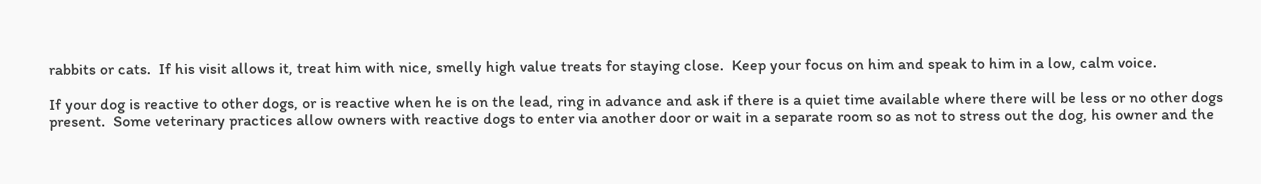rabbits or cats.  If his visit allows it, treat him with nice, smelly high value treats for staying close.  Keep your focus on him and speak to him in a low, calm voice.

If your dog is reactive to other dogs, or is reactive when he is on the lead, ring in advance and ask if there is a quiet time available where there will be less or no other dogs present.  Some veterinary practices allow owners with reactive dogs to enter via another door or wait in a separate room so as not to stress out the dog, his owner and the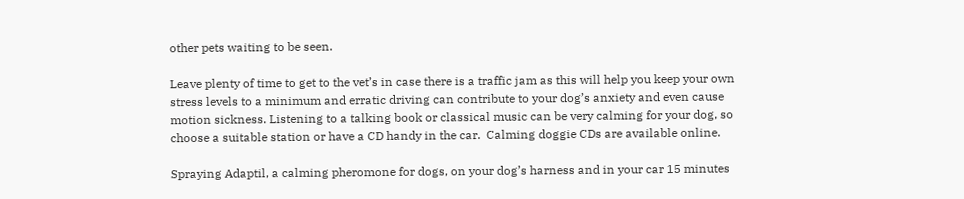other pets waiting to be seen.

Leave plenty of time to get to the vet’s in case there is a traffic jam as this will help you keep your own stress levels to a minimum and erratic driving can contribute to your dog’s anxiety and even cause motion sickness. Listening to a talking book or classical music can be very calming for your dog, so choose a suitable station or have a CD handy in the car.  Calming doggie CDs are available online.

Spraying Adaptil, a calming pheromone for dogs, on your dog’s harness and in your car 15 minutes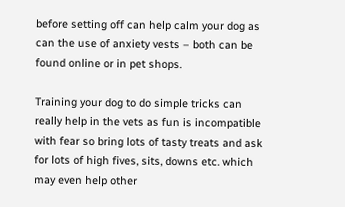before setting off can help calm your dog as can the use of anxiety vests – both can be found online or in pet shops.

Training your dog to do simple tricks can really help in the vets as fun is incompatible with fear so bring lots of tasty treats and ask for lots of high fives, sits, downs etc. which may even help other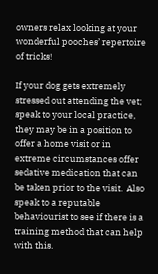owners relax looking at your wonderful pooches’ repertoire of tricks!

If your dog gets extremely stressed out attending the vet; speak to your local practice, they may be in a position to offer a home visit or in extreme circumstances offer sedative medication that can be taken prior to the visit.  Also speak to a reputable behaviourist to see if there is a training method that can help with this.